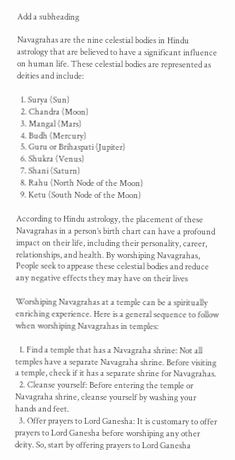Add a subheading

Navagrahas are the nine celestial bodies in Hindu astrology that are believed to have a significant influence on human life. These celestial bodies are represented as deities and include:

  1. Surya (Sun)
  2. Chandra (Moon)
  3. Mangal (Mars)
  4. Budh (Mercury)
  5. Guru or Brihaspati (Jupiter)
  6. Shukra (Venus)
  7. Shani (Saturn)
  8. Rahu (North Node of the Moon)
  9. Ketu (South Node of the Moon)

According to Hindu astrology, the placement of these Navagrahas in a person’s birth chart can have a profound impact on their life, including their personality, career, relationships, and health. By worshiping Navagrahas, People seek to appease these celestial bodies and reduce any negative effects they may have on their lives

Worshiping Navagrahas at a temple can be a spiritually enriching experience. Here is a general sequence to follow when worshiping Navagrahas in temples:

  1. Find a temple that has a Navagraha shrine: Not all temples have a separate Navagraha shrine. Before visiting a temple, check if it has a separate shrine for Navagrahas.
  2. Cleanse yourself: Before entering the temple or Navagraha shrine, cleanse yourself by washing your hands and feet.
  3. Offer prayers to Lord Ganesha: It is customary to offer prayers to Lord Ganesha before worshiping any other deity. So, start by offering prayers to Lord Ganesha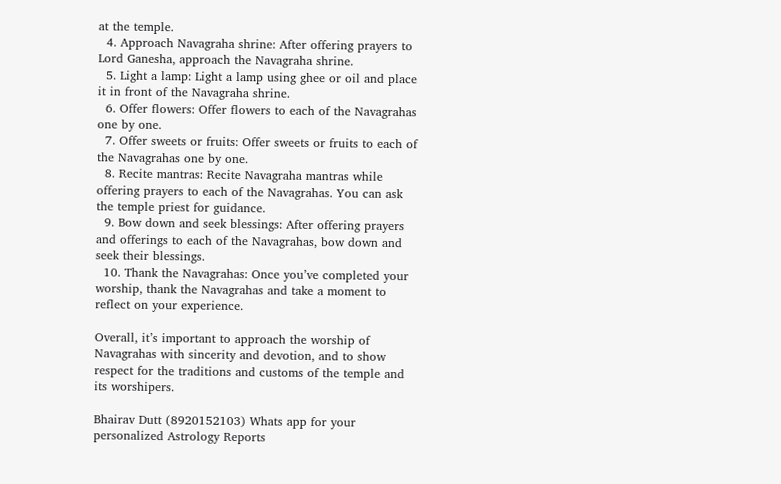at the temple.
  4. Approach Navagraha shrine: After offering prayers to Lord Ganesha, approach the Navagraha shrine.
  5. Light a lamp: Light a lamp using ghee or oil and place it in front of the Navagraha shrine.
  6. Offer flowers: Offer flowers to each of the Navagrahas one by one.
  7. Offer sweets or fruits: Offer sweets or fruits to each of the Navagrahas one by one.
  8. Recite mantras: Recite Navagraha mantras while offering prayers to each of the Navagrahas. You can ask the temple priest for guidance.
  9. Bow down and seek blessings: After offering prayers and offerings to each of the Navagrahas, bow down and seek their blessings.
  10. Thank the Navagrahas: Once you’ve completed your worship, thank the Navagrahas and take a moment to reflect on your experience.

Overall, it’s important to approach the worship of Navagrahas with sincerity and devotion, and to show respect for the traditions and customs of the temple and its worshipers.

Bhairav Dutt (8920152103) Whats app for your personalized Astrology Reports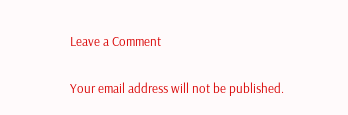Leave a Comment

Your email address will not be published.